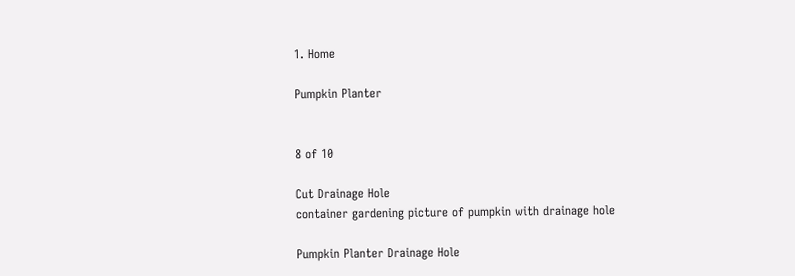1. Home

Pumpkin Planter


8 of 10

Cut Drainage Hole
container gardening picture of pumpkin with drainage hole

Pumpkin Planter Drainage Hole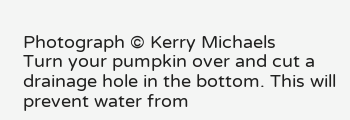Photograph © Kerry Michaels
Turn your pumpkin over and cut a drainage hole in the bottom. This will prevent water from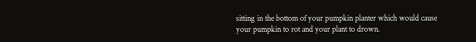sitting in the bottom of your pumpkin planter which would cause your pumpkin to rot and your plant to drown.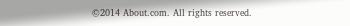©2014 About.com. All rights reserved.